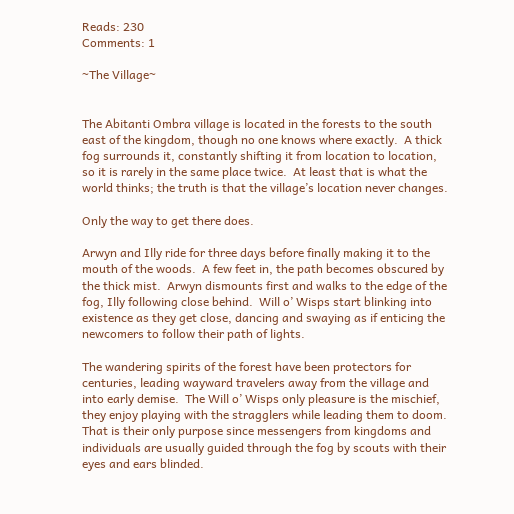Reads: 230
Comments: 1

~The Village~


The Abitanti Ombra village is located in the forests to the south east of the kingdom, though no one knows where exactly.  A thick fog surrounds it, constantly shifting it from location to location, so it is rarely in the same place twice.  At least that is what the world thinks; the truth is that the village’s location never changes.

Only the way to get there does.

Arwyn and Illy ride for three days before finally making it to the mouth of the woods.  A few feet in, the path becomes obscured by the thick mist.  Arwyn dismounts first and walks to the edge of the fog, Illy following close behind.  Will o’ Wisps start blinking into existence as they get close, dancing and swaying as if enticing the newcomers to follow their path of lights.

The wandering spirits of the forest have been protectors for centuries, leading wayward travelers away from the village and into early demise.  The Will o’ Wisps only pleasure is the mischief, they enjoy playing with the stragglers while leading them to doom.  That is their only purpose since messengers from kingdoms and individuals are usually guided through the fog by scouts with their eyes and ears blinded.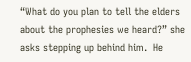“What do you plan to tell the elders about the prophesies we heard?” she asks stepping up behind him.  He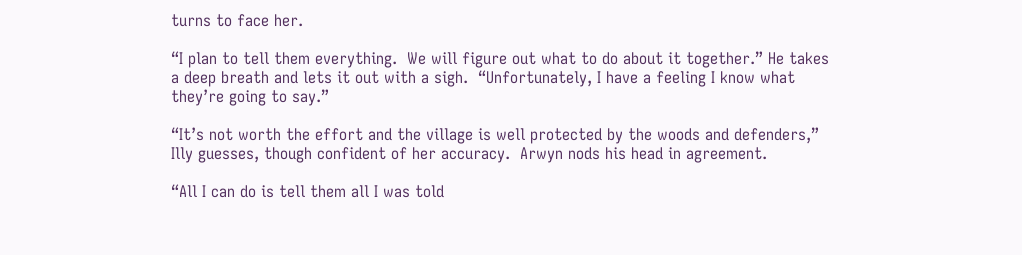turns to face her.

“I plan to tell them everything.  We will figure out what to do about it together.” He takes a deep breath and lets it out with a sigh.  “Unfortunately, I have a feeling I know what they’re going to say.”

“It’s not worth the effort and the village is well protected by the woods and defenders,” Illy guesses, though confident of her accuracy.  Arwyn nods his head in agreement.

“All I can do is tell them all I was told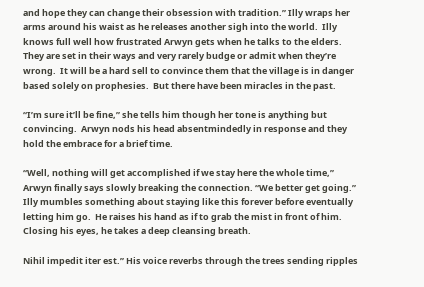and hope they can change their obsession with tradition.” Illy wraps her arms around his waist as he releases another sigh into the world.  Illy knows full well how frustrated Arwyn gets when he talks to the elders.  They are set in their ways and very rarely budge or admit when they’re wrong.  It will be a hard sell to convince them that the village is in danger based solely on prophesies.  But there have been miracles in the past.

“I’m sure it’ll be fine,” she tells him though her tone is anything but convincing.  Arwyn nods his head absentmindedly in response and they hold the embrace for a brief time.

“Well, nothing will get accomplished if we stay here the whole time,” Arwyn finally says slowly breaking the connection. “We better get going.” Illy mumbles something about staying like this forever before eventually letting him go.  He raises his hand as if to grab the mist in front of him.  Closing his eyes, he takes a deep cleansing breath.

Nihil impedit iter est.” His voice reverbs through the trees sending ripples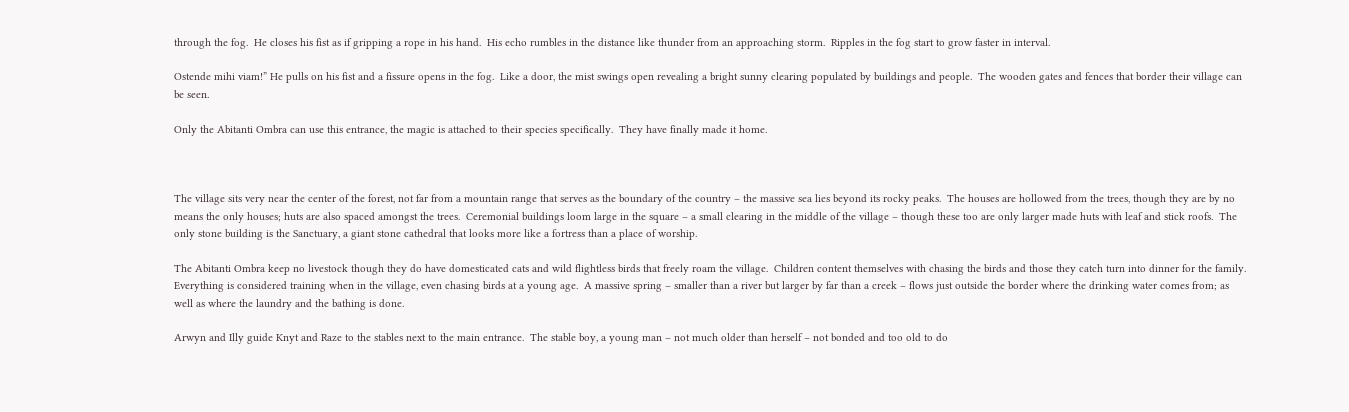through the fog.  He closes his fist as if gripping a rope in his hand.  His echo rumbles in the distance like thunder from an approaching storm.  Ripples in the fog start to grow faster in interval.

Ostende mihi viam!” He pulls on his fist and a fissure opens in the fog.  Like a door, the mist swings open revealing a bright sunny clearing populated by buildings and people.  The wooden gates and fences that border their village can be seen.

Only the Abitanti Ombra can use this entrance, the magic is attached to their species specifically.  They have finally made it home.



The village sits very near the center of the forest, not far from a mountain range that serves as the boundary of the country – the massive sea lies beyond its rocky peaks.  The houses are hollowed from the trees, though they are by no means the only houses; huts are also spaced amongst the trees.  Ceremonial buildings loom large in the square – a small clearing in the middle of the village – though these too are only larger made huts with leaf and stick roofs.  The only stone building is the Sanctuary, a giant stone cathedral that looks more like a fortress than a place of worship.

The Abitanti Ombra keep no livestock though they do have domesticated cats and wild flightless birds that freely roam the village.  Children content themselves with chasing the birds and those they catch turn into dinner for the family.  Everything is considered training when in the village, even chasing birds at a young age.  A massive spring – smaller than a river but larger by far than a creek – flows just outside the border where the drinking water comes from; as well as where the laundry and the bathing is done.

Arwyn and Illy guide Knyt and Raze to the stables next to the main entrance.  The stable boy, a young man – not much older than herself – not bonded and too old to do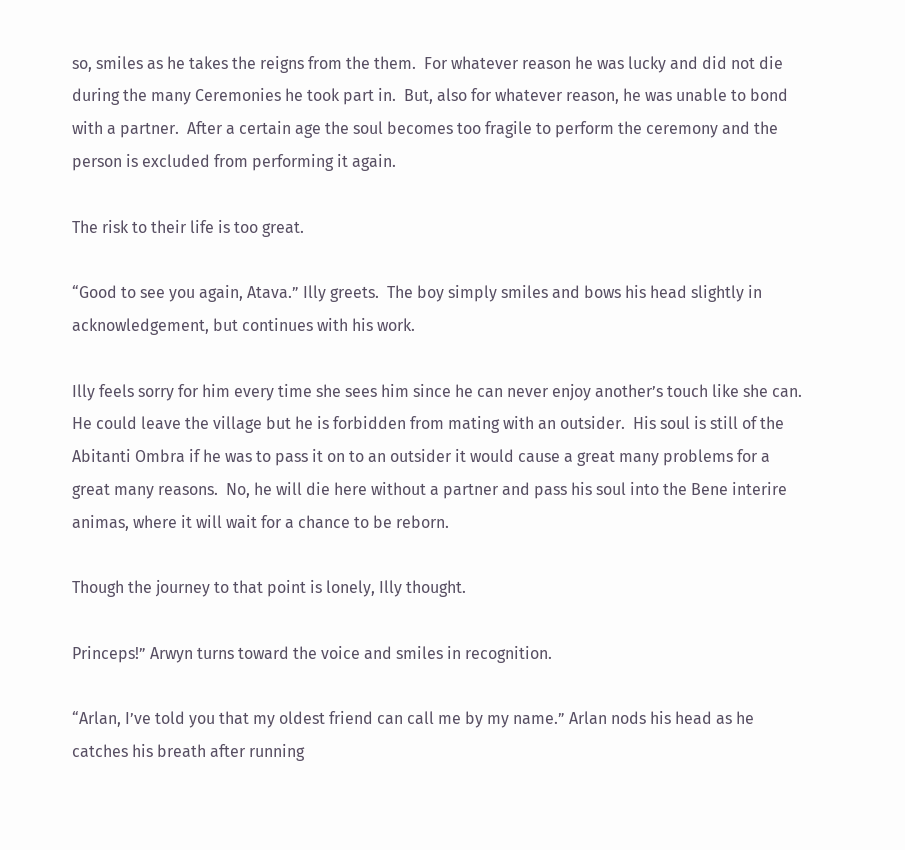so, smiles as he takes the reigns from the them.  For whatever reason he was lucky and did not die during the many Ceremonies he took part in.  But, also for whatever reason, he was unable to bond with a partner.  After a certain age the soul becomes too fragile to perform the ceremony and the person is excluded from performing it again.

The risk to their life is too great.

“Good to see you again, Atava.” Illy greets.  The boy simply smiles and bows his head slightly in acknowledgement, but continues with his work.

Illy feels sorry for him every time she sees him since he can never enjoy another’s touch like she can.  He could leave the village but he is forbidden from mating with an outsider.  His soul is still of the Abitanti Ombra if he was to pass it on to an outsider it would cause a great many problems for a great many reasons.  No, he will die here without a partner and pass his soul into the Bene interire animas, where it will wait for a chance to be reborn.

Though the journey to that point is lonely, Illy thought.

Princeps!” Arwyn turns toward the voice and smiles in recognition.

“Arlan, I’ve told you that my oldest friend can call me by my name.” Arlan nods his head as he catches his breath after running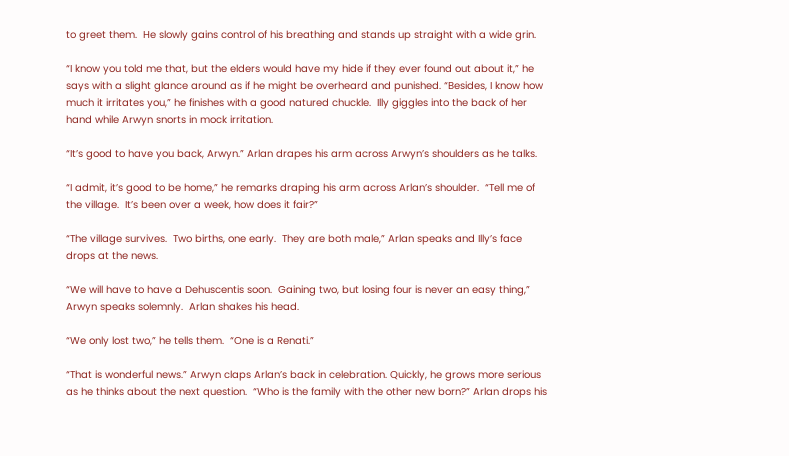to greet them.  He slowly gains control of his breathing and stands up straight with a wide grin.

“I know you told me that, but the elders would have my hide if they ever found out about it,” he says with a slight glance around as if he might be overheard and punished. “Besides, I know how much it irritates you,” he finishes with a good natured chuckle.  Illy giggles into the back of her hand while Arwyn snorts in mock irritation.

“It’s good to have you back, Arwyn.” Arlan drapes his arm across Arwyn’s shoulders as he talks.

“I admit, it’s good to be home,” he remarks draping his arm across Arlan’s shoulder.  “Tell me of the village.  It’s been over a week, how does it fair?”

“The village survives.  Two births, one early.  They are both male,” Arlan speaks and Illy’s face drops at the news.

“We will have to have a Dehuscentis soon.  Gaining two, but losing four is never an easy thing,” Arwyn speaks solemnly.  Arlan shakes his head.

“We only lost two,” he tells them.  “One is a Renati.”

“That is wonderful news.” Arwyn claps Arlan’s back in celebration. Quickly, he grows more serious as he thinks about the next question.  “Who is the family with the other new born?” Arlan drops his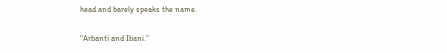head and barely speaks the name.

“Arbanti and Ibani.”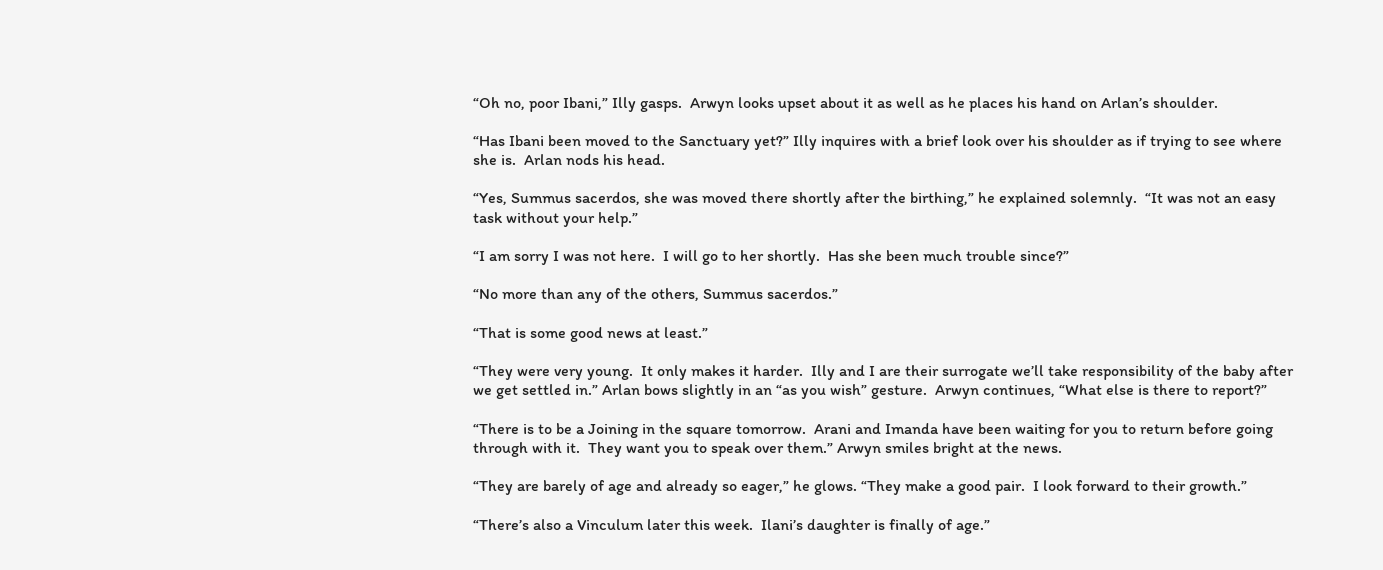“Oh no, poor Ibani,” Illy gasps.  Arwyn looks upset about it as well as he places his hand on Arlan’s shoulder.

“Has Ibani been moved to the Sanctuary yet?” Illy inquires with a brief look over his shoulder as if trying to see where she is.  Arlan nods his head.

“Yes, Summus sacerdos, she was moved there shortly after the birthing,” he explained solemnly.  “It was not an easy task without your help.”

“I am sorry I was not here.  I will go to her shortly.  Has she been much trouble since?”

“No more than any of the others, Summus sacerdos.”

“That is some good news at least.”

“They were very young.  It only makes it harder.  Illy and I are their surrogate we’ll take responsibility of the baby after we get settled in.” Arlan bows slightly in an “as you wish” gesture.  Arwyn continues, “What else is there to report?”

“There is to be a Joining in the square tomorrow.  Arani and Imanda have been waiting for you to return before going through with it.  They want you to speak over them.” Arwyn smiles bright at the news.

“They are barely of age and already so eager,” he glows. “They make a good pair.  I look forward to their growth.”

“There’s also a Vinculum later this week.  Ilani’s daughter is finally of age.”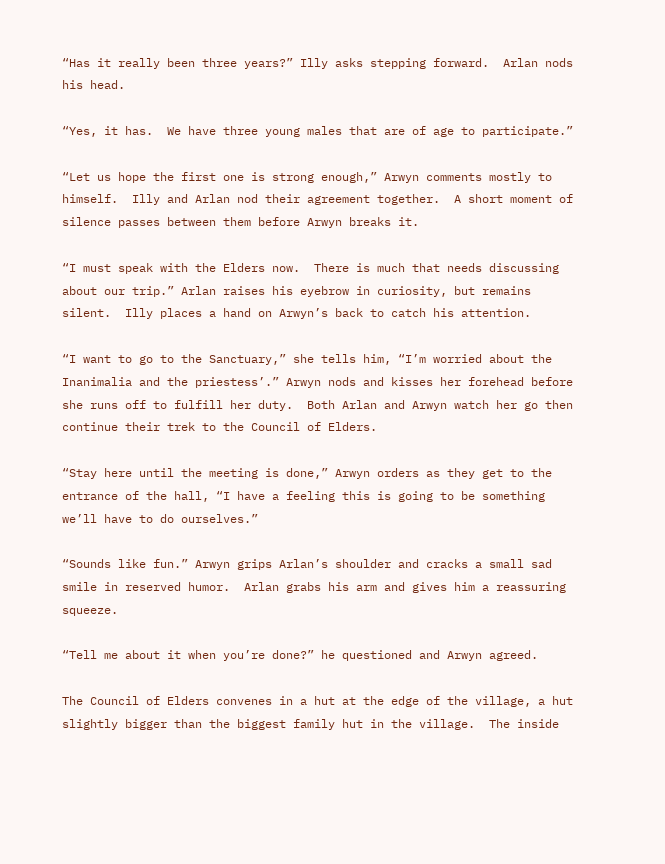“Has it really been three years?” Illy asks stepping forward.  Arlan nods his head.

“Yes, it has.  We have three young males that are of age to participate.”

“Let us hope the first one is strong enough,” Arwyn comments mostly to himself.  Illy and Arlan nod their agreement together.  A short moment of silence passes between them before Arwyn breaks it.

“I must speak with the Elders now.  There is much that needs discussing about our trip.” Arlan raises his eyebrow in curiosity, but remains silent.  Illy places a hand on Arwyn’s back to catch his attention.

“I want to go to the Sanctuary,” she tells him, “I’m worried about the Inanimalia and the priestess’.” Arwyn nods and kisses her forehead before she runs off to fulfill her duty.  Both Arlan and Arwyn watch her go then continue their trek to the Council of Elders.

“Stay here until the meeting is done,” Arwyn orders as they get to the entrance of the hall, “I have a feeling this is going to be something we’ll have to do ourselves.”

“Sounds like fun.” Arwyn grips Arlan’s shoulder and cracks a small sad smile in reserved humor.  Arlan grabs his arm and gives him a reassuring squeeze.

“Tell me about it when you’re done?” he questioned and Arwyn agreed.

The Council of Elders convenes in a hut at the edge of the village, a hut slightly bigger than the biggest family hut in the village.  The inside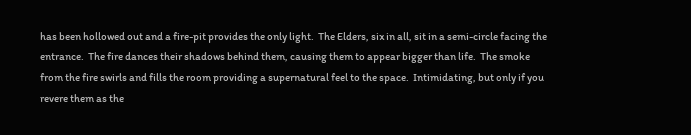has been hollowed out and a fire-pit provides the only light.  The Elders, six in all, sit in a semi-circle facing the entrance.  The fire dances their shadows behind them, causing them to appear bigger than life.  The smoke from the fire swirls and fills the room providing a supernatural feel to the space.  Intimidating, but only if you revere them as the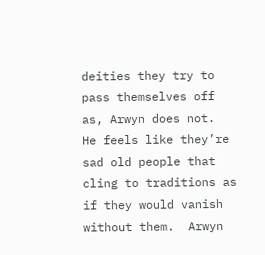deities they try to pass themselves off as, Arwyn does not.  He feels like they’re sad old people that cling to traditions as if they would vanish without them.  Arwyn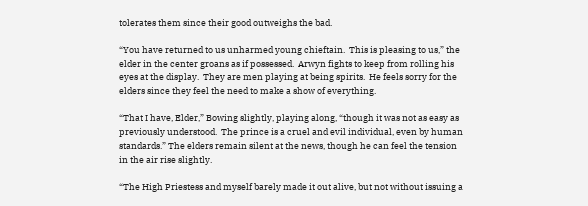tolerates them since their good outweighs the bad.

“You have returned to us unharmed young chieftain.  This is pleasing to us,” the elder in the center groans as if possessed.  Arwyn fights to keep from rolling his eyes at the display.  They are men playing at being spirits.  He feels sorry for the elders since they feel the need to make a show of everything.

“That I have, Elder,” Bowing slightly, playing along, “though it was not as easy as previously understood.  The prince is a cruel and evil individual, even by human standards.” The elders remain silent at the news, though he can feel the tension in the air rise slightly.

“The High Priestess and myself barely made it out alive, but not without issuing a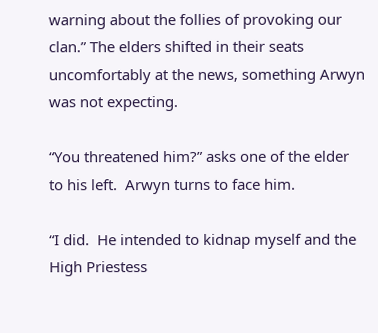warning about the follies of provoking our clan.” The elders shifted in their seats uncomfortably at the news, something Arwyn was not expecting.

“You threatened him?” asks one of the elder to his left.  Arwyn turns to face him.

“I did.  He intended to kidnap myself and the High Priestess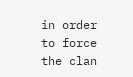in order to force the clan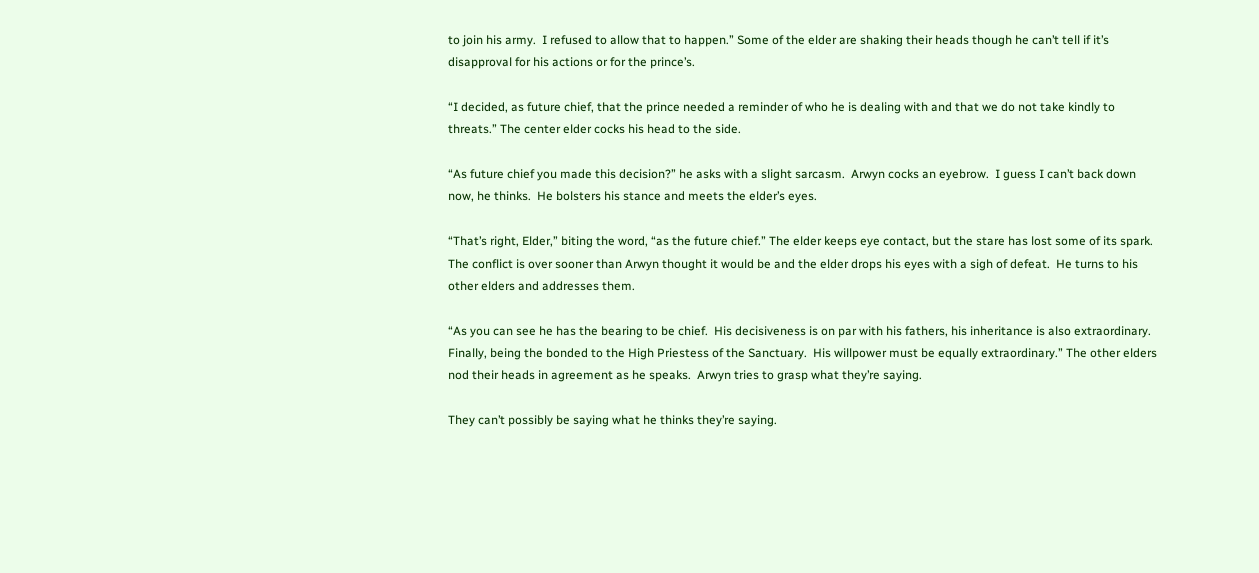to join his army.  I refused to allow that to happen.” Some of the elder are shaking their heads though he can’t tell if it’s disapproval for his actions or for the prince’s.

“I decided, as future chief, that the prince needed a reminder of who he is dealing with and that we do not take kindly to threats.” The center elder cocks his head to the side.

“As future chief you made this decision?” he asks with a slight sarcasm.  Arwyn cocks an eyebrow.  I guess I can’t back down now, he thinks.  He bolsters his stance and meets the elder’s eyes.

“That’s right, Elder,” biting the word, “as the future chief.” The elder keeps eye contact, but the stare has lost some of its spark.  The conflict is over sooner than Arwyn thought it would be and the elder drops his eyes with a sigh of defeat.  He turns to his other elders and addresses them.

“As you can see he has the bearing to be chief.  His decisiveness is on par with his fathers, his inheritance is also extraordinary.  Finally, being the bonded to the High Priestess of the Sanctuary.  His willpower must be equally extraordinary.” The other elders nod their heads in agreement as he speaks.  Arwyn tries to grasp what they’re saying.

They can’t possibly be saying what he thinks they’re saying.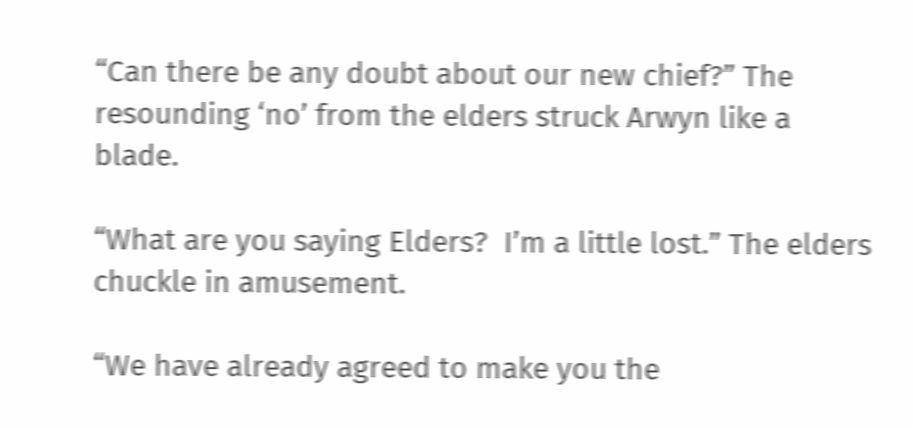“Can there be any doubt about our new chief?” The resounding ‘no’ from the elders struck Arwyn like a blade.

“What are you saying Elders?  I’m a little lost.” The elders chuckle in amusement.

“We have already agreed to make you the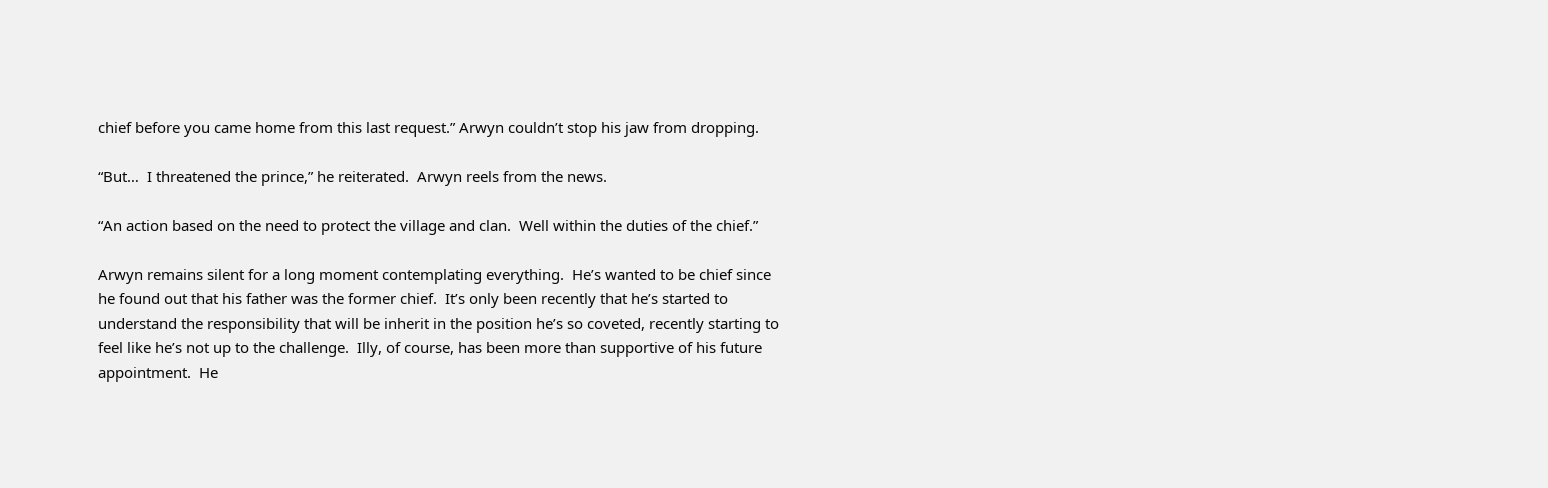chief before you came home from this last request.” Arwyn couldn’t stop his jaw from dropping.

“But…  I threatened the prince,” he reiterated.  Arwyn reels from the news.

“An action based on the need to protect the village and clan.  Well within the duties of the chief.”

Arwyn remains silent for a long moment contemplating everything.  He’s wanted to be chief since he found out that his father was the former chief.  It’s only been recently that he’s started to understand the responsibility that will be inherit in the position he’s so coveted, recently starting to feel like he’s not up to the challenge.  Illy, of course, has been more than supportive of his future appointment.  He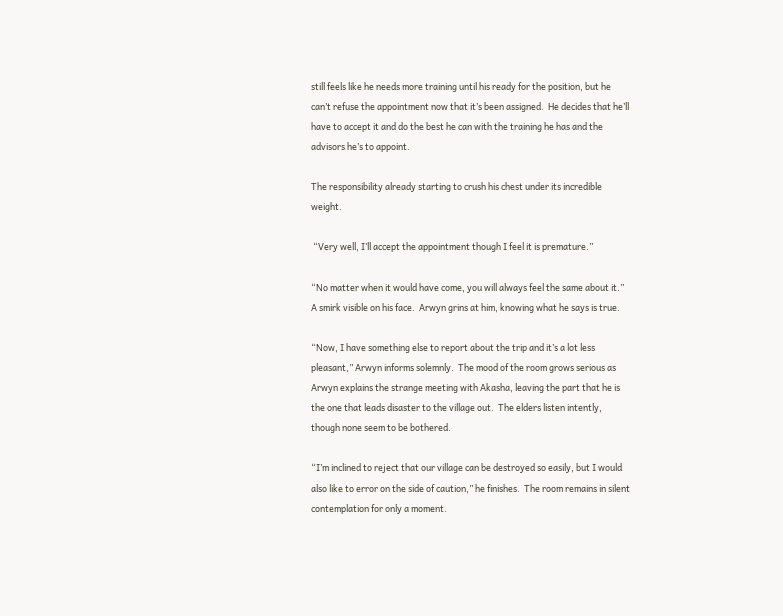still feels like he needs more training until his ready for the position, but he can’t refuse the appointment now that it’s been assigned.  He decides that he’ll have to accept it and do the best he can with the training he has and the advisors he’s to appoint.

The responsibility already starting to crush his chest under its incredible weight.

 “Very well, I’ll accept the appointment though I feel it is premature.”

“No matter when it would have come, you will always feel the same about it.” A smirk visible on his face.  Arwyn grins at him, knowing what he says is true.

“Now, I have something else to report about the trip and it’s a lot less pleasant,” Arwyn informs solemnly.  The mood of the room grows serious as Arwyn explains the strange meeting with Akasha, leaving the part that he is the one that leads disaster to the village out.  The elders listen intently, though none seem to be bothered.

“I’m inclined to reject that our village can be destroyed so easily, but I would also like to error on the side of caution,” he finishes.  The room remains in silent contemplation for only a moment.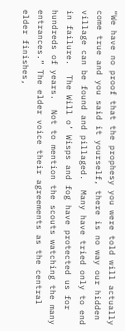“We have no proof that the prophesy you were told will actually come true and you said it yourself, there is no way our hidden village can be found and pillaged.  Many have tried only to end in failure.  The Will o’ Wisps and fog have protected us for hundreds of years.  Not to mention the scouts watching the many entrances.” The elder voice their agreements as the central elder finishes,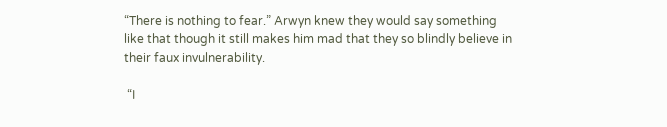“There is nothing to fear.” Arwyn knew they would say something like that though it still makes him mad that they so blindly believe in their faux invulnerability.

 “I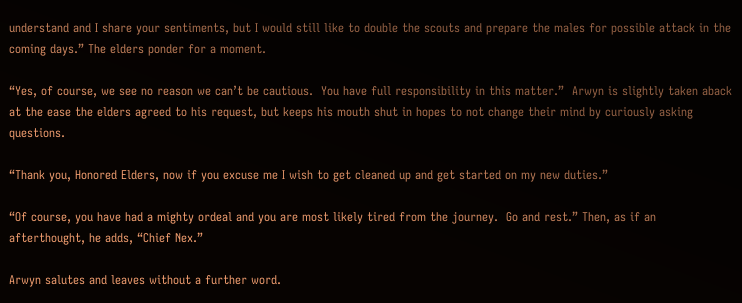understand and I share your sentiments, but I would still like to double the scouts and prepare the males for possible attack in the coming days.” The elders ponder for a moment.

“Yes, of course, we see no reason we can’t be cautious.  You have full responsibility in this matter.”  Arwyn is slightly taken aback at the ease the elders agreed to his request, but keeps his mouth shut in hopes to not change their mind by curiously asking questions.

“Thank you, Honored Elders, now if you excuse me I wish to get cleaned up and get started on my new duties.”

“Of course, you have had a mighty ordeal and you are most likely tired from the journey.  Go and rest.” Then, as if an afterthought, he adds, “Chief Nex.”

Arwyn salutes and leaves without a further word.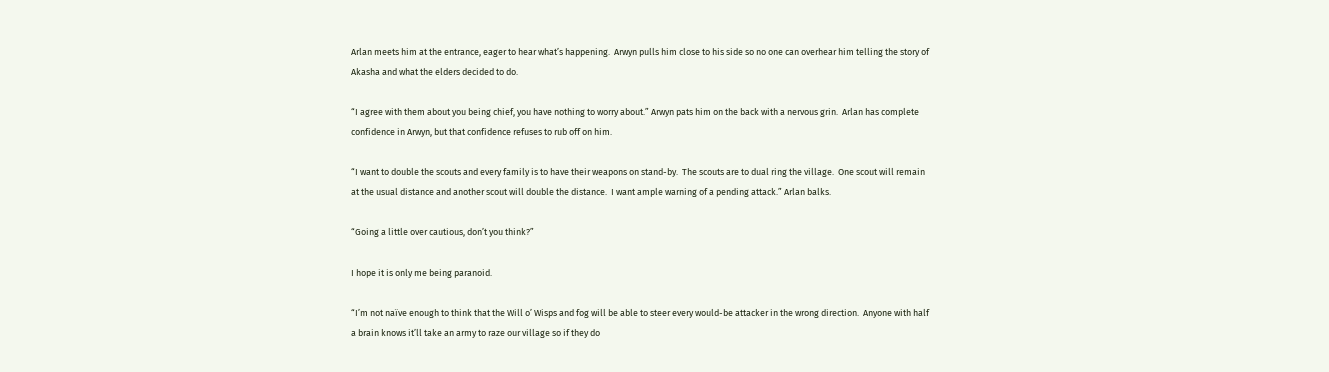Arlan meets him at the entrance, eager to hear what’s happening.  Arwyn pulls him close to his side so no one can overhear him telling the story of Akasha and what the elders decided to do.

“I agree with them about you being chief, you have nothing to worry about.” Arwyn pats him on the back with a nervous grin.  Arlan has complete confidence in Arwyn, but that confidence refuses to rub off on him.

“I want to double the scouts and every family is to have their weapons on stand-by.  The scouts are to dual ring the village.  One scout will remain at the usual distance and another scout will double the distance.  I want ample warning of a pending attack.” Arlan balks.

“Going a little over cautious, don’t you think?”

I hope it is only me being paranoid.

“I’m not naïve enough to think that the Will o’ Wisps and fog will be able to steer every would-be attacker in the wrong direction.  Anyone with half a brain knows it’ll take an army to raze our village so if they do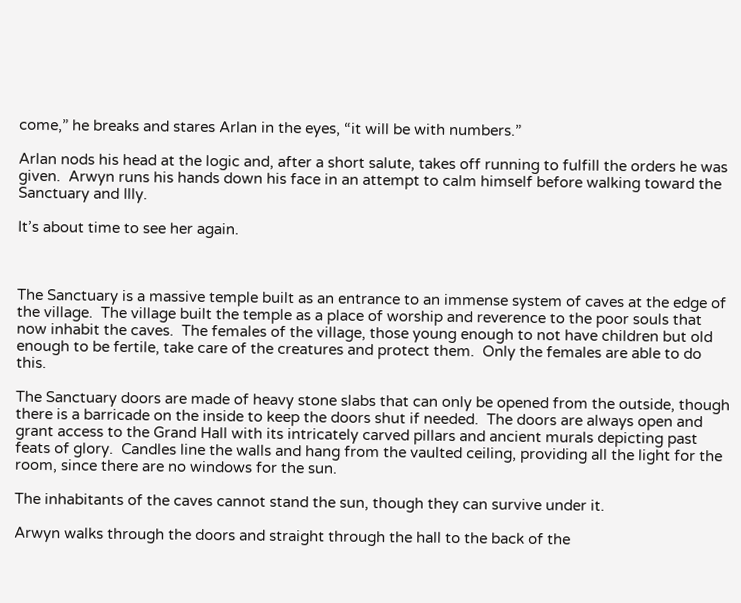come,” he breaks and stares Arlan in the eyes, “it will be with numbers.”

Arlan nods his head at the logic and, after a short salute, takes off running to fulfill the orders he was given.  Arwyn runs his hands down his face in an attempt to calm himself before walking toward the Sanctuary and Illy.

It’s about time to see her again.



The Sanctuary is a massive temple built as an entrance to an immense system of caves at the edge of the village.  The village built the temple as a place of worship and reverence to the poor souls that now inhabit the caves.  The females of the village, those young enough to not have children but old enough to be fertile, take care of the creatures and protect them.  Only the females are able to do this.

The Sanctuary doors are made of heavy stone slabs that can only be opened from the outside, though there is a barricade on the inside to keep the doors shut if needed.  The doors are always open and grant access to the Grand Hall with its intricately carved pillars and ancient murals depicting past feats of glory.  Candles line the walls and hang from the vaulted ceiling, providing all the light for the room, since there are no windows for the sun.

The inhabitants of the caves cannot stand the sun, though they can survive under it.

Arwyn walks through the doors and straight through the hall to the back of the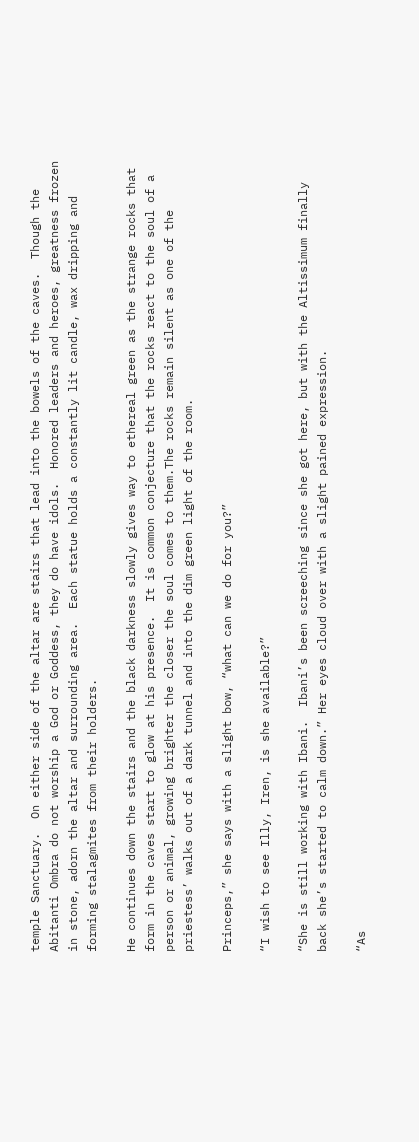temple Sanctuary.  On either side of the altar are stairs that lead into the bowels of the caves.  Though the Abitanti Ombra do not worship a God or Goddess, they do have idols.  Honored leaders and heroes, greatness frozen in stone, adorn the altar and surrounding area.  Each statue holds a constantly lit candle, wax dripping and forming stalagmites from their holders.

He continues down the stairs and the black darkness slowly gives way to ethereal green as the strange rocks that form in the caves start to glow at his presence.  It is common conjecture that the rocks react to the soul of a person or animal, growing brighter the closer the soul comes to them.The rocks remain silent as one of the priestess’ walks out of a dark tunnel and into the dim green light of the room.

Princeps,” she says with a slight bow, “what can we do for you?”

“I wish to see Illy, Iren, is she available?”

“She is still working with Ibani.  Ibani’s been screeching since she got here, but with the Altissimum finally back she’s started to calm down.” Her eyes cloud over with a slight pained expression.

“As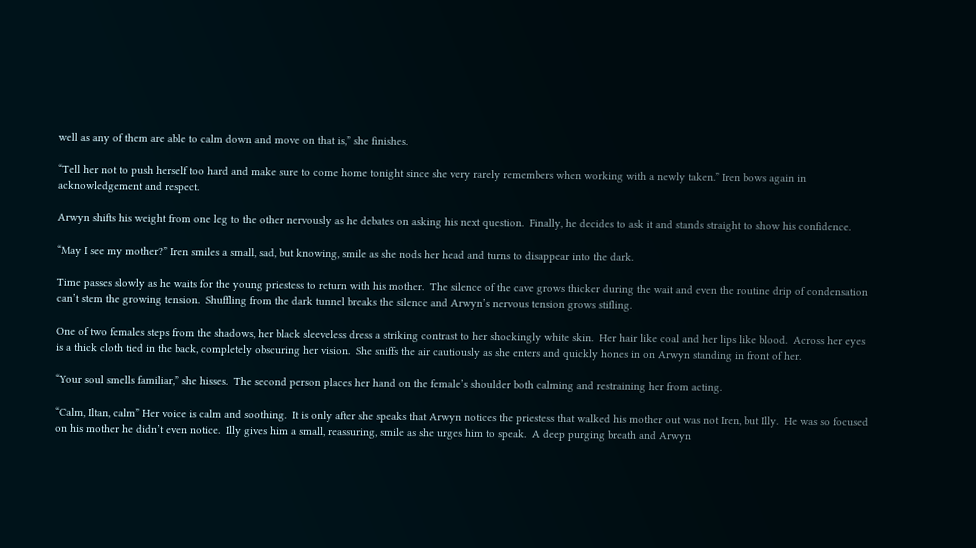well as any of them are able to calm down and move on that is,” she finishes.

“Tell her not to push herself too hard and make sure to come home tonight since she very rarely remembers when working with a newly taken.” Iren bows again in acknowledgement and respect.

Arwyn shifts his weight from one leg to the other nervously as he debates on asking his next question.  Finally, he decides to ask it and stands straight to show his confidence.

“May I see my mother?” Iren smiles a small, sad, but knowing, smile as she nods her head and turns to disappear into the dark.

Time passes slowly as he waits for the young priestess to return with his mother.  The silence of the cave grows thicker during the wait and even the routine drip of condensation can’t stem the growing tension.  Shuffling from the dark tunnel breaks the silence and Arwyn’s nervous tension grows stifling.

One of two females steps from the shadows, her black sleeveless dress a striking contrast to her shockingly white skin.  Her hair like coal and her lips like blood.  Across her eyes is a thick cloth tied in the back, completely obscuring her vision.  She sniffs the air cautiously as she enters and quickly hones in on Arwyn standing in front of her.

“Your soul smells familiar,” she hisses.  The second person places her hand on the female’s shoulder both calming and restraining her from acting.

“Calm, Iltan, calm” Her voice is calm and soothing.  It is only after she speaks that Arwyn notices the priestess that walked his mother out was not Iren, but Illy.  He was so focused on his mother he didn’t even notice.  Illy gives him a small, reassuring, smile as she urges him to speak.  A deep purging breath and Arwyn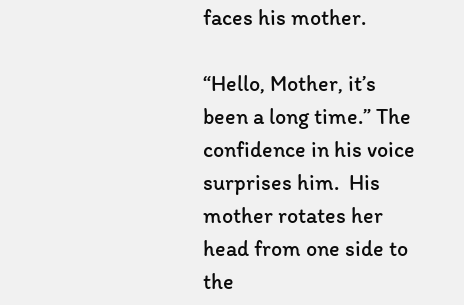faces his mother.

“Hello, Mother, it’s been a long time.” The confidence in his voice surprises him.  His mother rotates her head from one side to the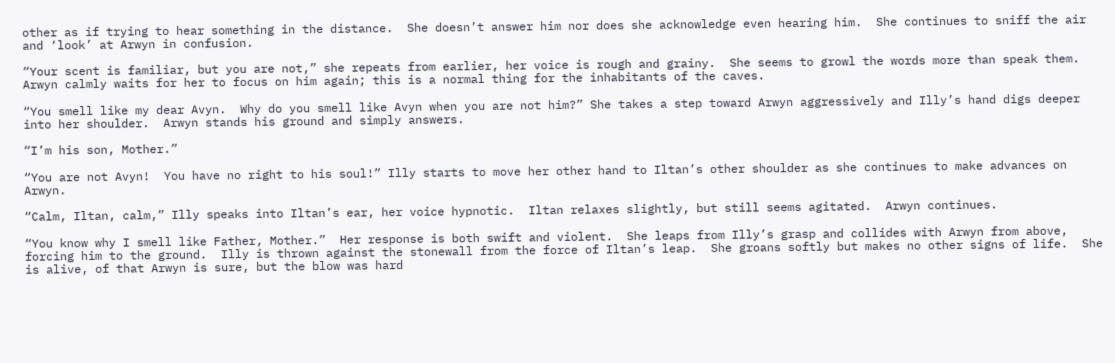other as if trying to hear something in the distance.  She doesn’t answer him nor does she acknowledge even hearing him.  She continues to sniff the air and ‘look’ at Arwyn in confusion.

“Your scent is familiar, but you are not,” she repeats from earlier, her voice is rough and grainy.  She seems to growl the words more than speak them.  Arwyn calmly waits for her to focus on him again; this is a normal thing for the inhabitants of the caves.

“You smell like my dear Avyn.  Why do you smell like Avyn when you are not him?” She takes a step toward Arwyn aggressively and Illy’s hand digs deeper into her shoulder.  Arwyn stands his ground and simply answers.

“I’m his son, Mother.”

“You are not Avyn!  You have no right to his soul!” Illy starts to move her other hand to Iltan’s other shoulder as she continues to make advances on Arwyn.

“Calm, Iltan, calm,” Illy speaks into Iltan’s ear, her voice hypnotic.  Iltan relaxes slightly, but still seems agitated.  Arwyn continues.

“You know why I smell like Father, Mother.”  Her response is both swift and violent.  She leaps from Illy’s grasp and collides with Arwyn from above, forcing him to the ground.  Illy is thrown against the stonewall from the force of Iltan’s leap.  She groans softly but makes no other signs of life.  She is alive, of that Arwyn is sure, but the blow was hard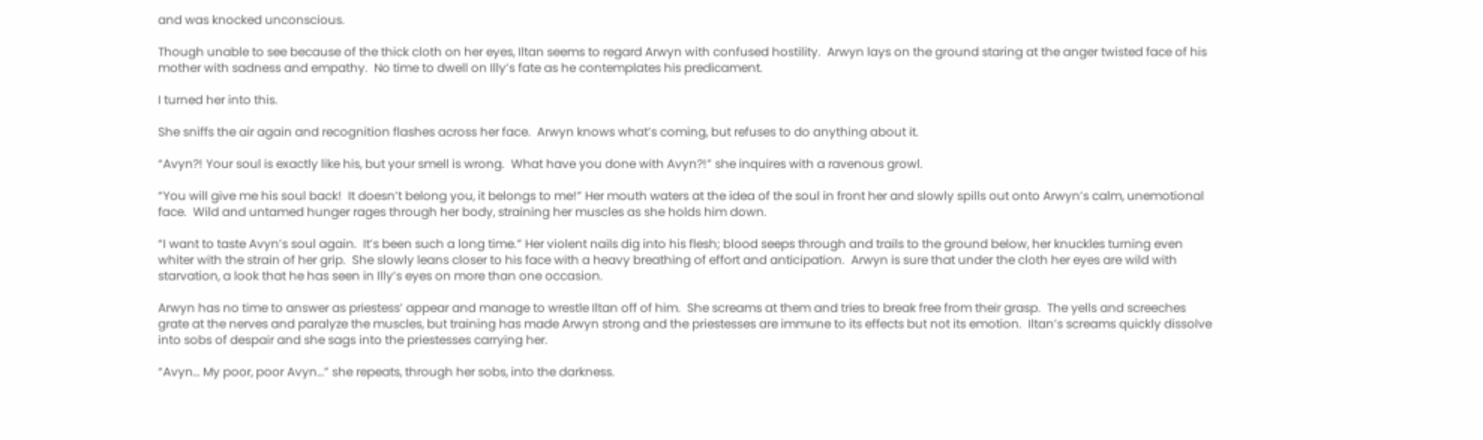and was knocked unconscious.

Though unable to see because of the thick cloth on her eyes, Iltan seems to regard Arwyn with confused hostility.  Arwyn lays on the ground staring at the anger twisted face of his mother with sadness and empathy.  No time to dwell on Illy’s fate as he contemplates his predicament.

I turned her into this.

She sniffs the air again and recognition flashes across her face.  Arwyn knows what’s coming, but refuses to do anything about it.

“Avyn?! Your soul is exactly like his, but your smell is wrong.  What have you done with Avyn?!” she inquires with a ravenous growl.

“You will give me his soul back!  It doesn’t belong you, it belongs to me!” Her mouth waters at the idea of the soul in front her and slowly spills out onto Arwyn’s calm, unemotional face.  Wild and untamed hunger rages through her body, straining her muscles as she holds him down.

“I want to taste Avyn’s soul again.  It’s been such a long time.” Her violent nails dig into his flesh; blood seeps through and trails to the ground below, her knuckles turning even whiter with the strain of her grip.  She slowly leans closer to his face with a heavy breathing of effort and anticipation.  Arwyn is sure that under the cloth her eyes are wild with starvation, a look that he has seen in Illy’s eyes on more than one occasion.

Arwyn has no time to answer as priestess’ appear and manage to wrestle Iltan off of him.  She screams at them and tries to break free from their grasp.  The yells and screeches grate at the nerves and paralyze the muscles, but training has made Arwyn strong and the priestesses are immune to its effects but not its emotion.  Iltan’s screams quickly dissolve into sobs of despair and she sags into the priestesses carrying her.

“Avyn… My poor, poor Avyn…” she repeats, through her sobs, into the darkness.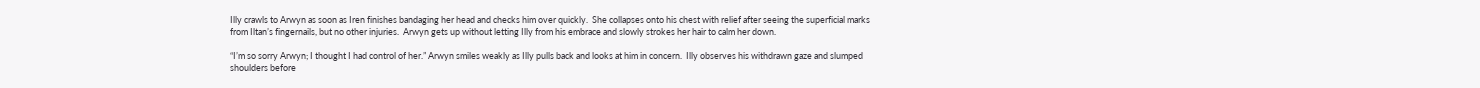Illy crawls to Arwyn as soon as Iren finishes bandaging her head and checks him over quickly.  She collapses onto his chest with relief after seeing the superficial marks from Iltan’s fingernails, but no other injuries.  Arwyn gets up without letting Illy from his embrace and slowly strokes her hair to calm her down.

“I’m so sorry Arwyn; I thought I had control of her.” Arwyn smiles weakly as Illy pulls back and looks at him in concern.  Illy observes his withdrawn gaze and slumped shoulders before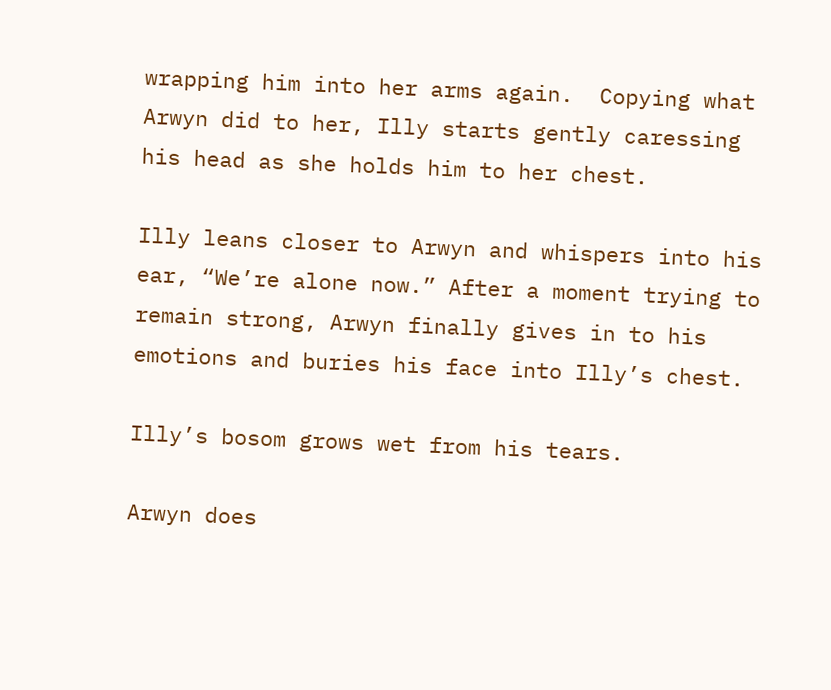wrapping him into her arms again.  Copying what Arwyn did to her, Illy starts gently caressing his head as she holds him to her chest.

Illy leans closer to Arwyn and whispers into his ear, “We’re alone now.” After a moment trying to remain strong, Arwyn finally gives in to his emotions and buries his face into Illy’s chest.

Illy’s bosom grows wet from his tears.

Arwyn does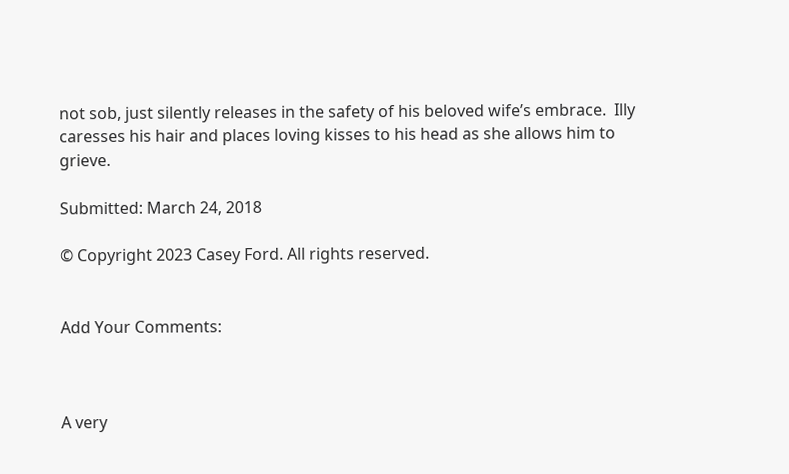not sob, just silently releases in the safety of his beloved wife’s embrace.  Illy caresses his hair and places loving kisses to his head as she allows him to grieve.

Submitted: March 24, 2018

© Copyright 2023 Casey Ford. All rights reserved.


Add Your Comments:



A very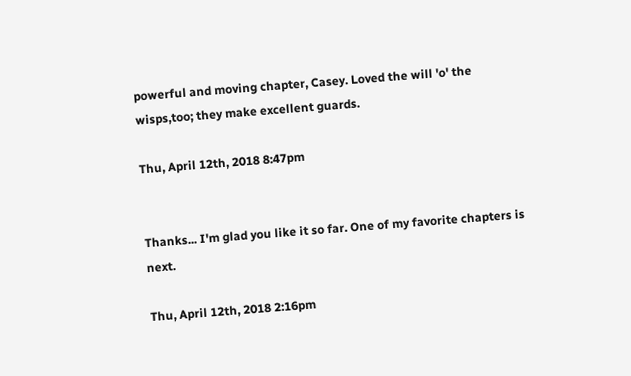powerful and moving chapter, Casey. Loved the will 'o' the wisps,too; they make excellent guards.

Thu, April 12th, 2018 8:47pm


Thanks... I'm glad you like it so far. One of my favorite chapters is next.

Thu, April 12th, 2018 2:16pm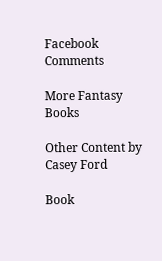Facebook Comments

More Fantasy Books

Other Content by Casey Ford

Book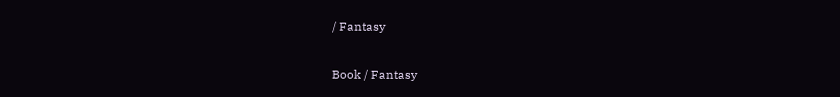/ Fantasy

Book / Fantasy